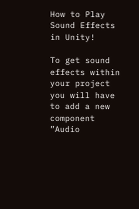How to Play Sound Effects in Unity!

To get sound effects within your project you will have to add a new component ”Audio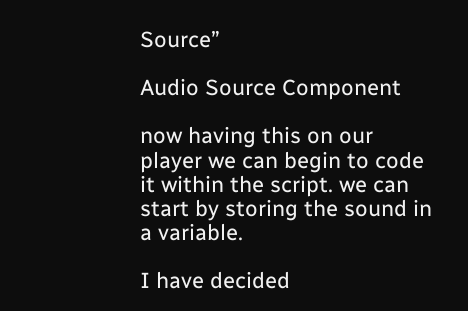Source”

Audio Source Component

now having this on our player we can begin to code it within the script. we can start by storing the sound in a variable.

I have decided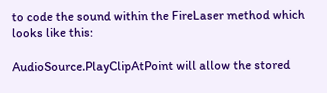to code the sound within the FireLaser method which looks like this:

AudioSource.PlayClipAtPoint will allow the stored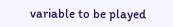variable to be played